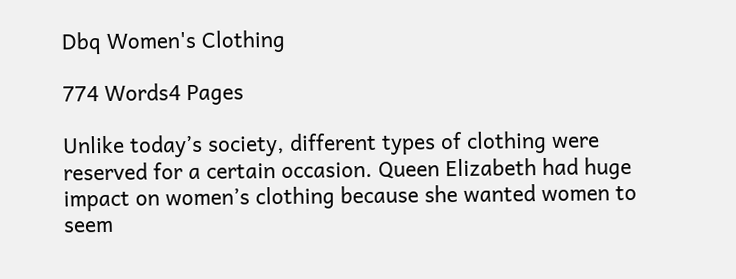Dbq Women's Clothing

774 Words4 Pages

Unlike today’s society, different types of clothing were reserved for a certain occasion. Queen Elizabeth had huge impact on women’s clothing because she wanted women to seem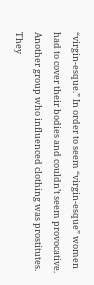“virgin-esque.” In order to seem “virgin-esque” women had to cover their bodies and couldn’t seem provocative. Another group who influenced clothing was prostitutes. They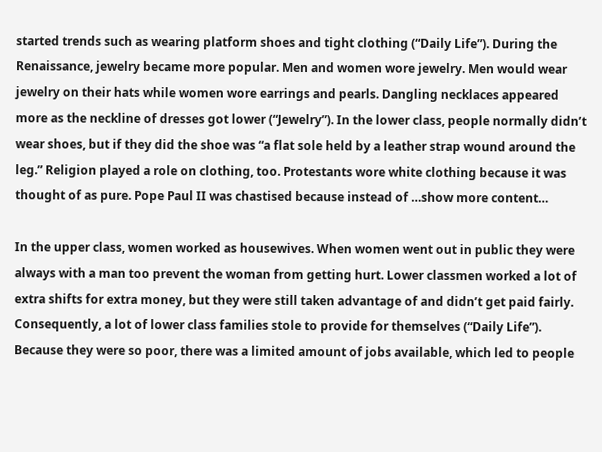started trends such as wearing platform shoes and tight clothing (“Daily Life”). During the Renaissance, jewelry became more popular. Men and women wore jewelry. Men would wear jewelry on their hats while women wore earrings and pearls. Dangling necklaces appeared more as the neckline of dresses got lower (“Jewelry”). In the lower class, people normally didn’t wear shoes, but if they did the shoe was “a flat sole held by a leather strap wound around the leg.” Religion played a role on clothing, too. Protestants wore white clothing because it was thought of as pure. Pope Paul II was chastised because instead of …show more content…

In the upper class, women worked as housewives. When women went out in public they were always with a man too prevent the woman from getting hurt. Lower classmen worked a lot of extra shifts for extra money, but they were still taken advantage of and didn’t get paid fairly. Consequently, a lot of lower class families stole to provide for themselves (“Daily Life”). Because they were so poor, there was a limited amount of jobs available, which led to people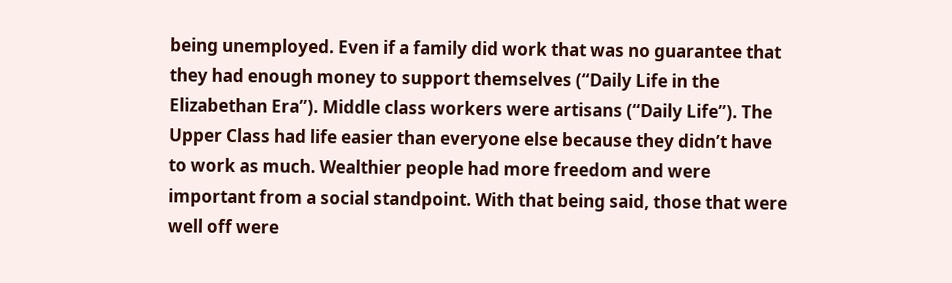being unemployed. Even if a family did work that was no guarantee that they had enough money to support themselves (“Daily Life in the Elizabethan Era”). Middle class workers were artisans (“Daily Life”). The Upper Class had life easier than everyone else because they didn’t have to work as much. Wealthier people had more freedom and were important from a social standpoint. With that being said, those that were well off were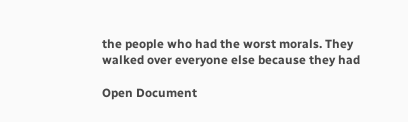the people who had the worst morals. They walked over everyone else because they had

Open Document